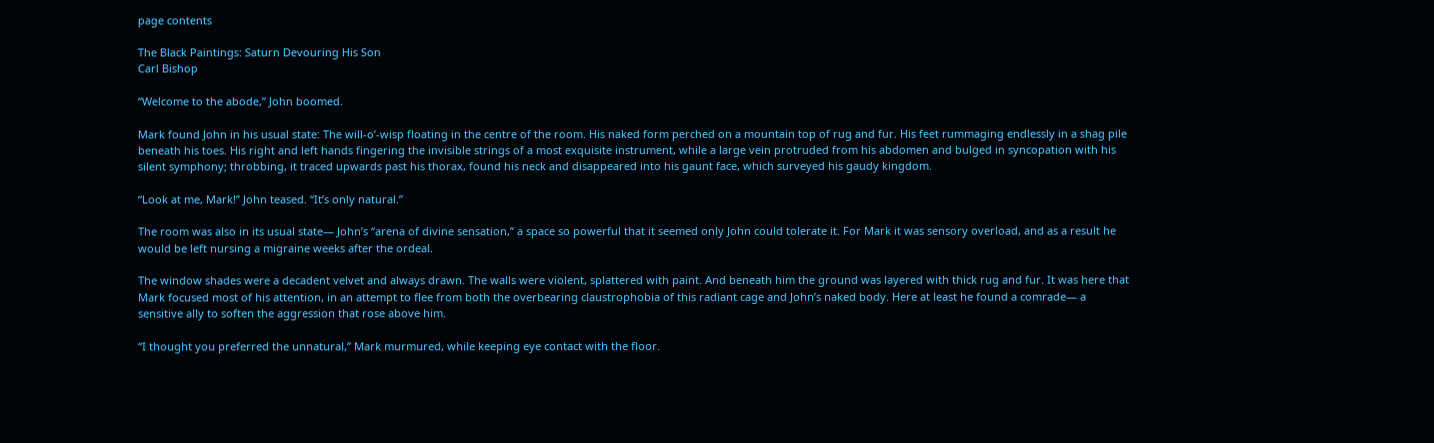page contents

The Black Paintings: Saturn Devouring His Son
Carl Bishop

“Welcome to the abode,” John boomed.

Mark found John in his usual state: The will-o’-wisp floating in the centre of the room. His naked form perched on a mountain top of rug and fur. His feet rummaging endlessly in a shag pile beneath his toes. His right and left hands fingering the invisible strings of a most exquisite instrument, while a large vein protruded from his abdomen and bulged in syncopation with his silent symphony; throbbing, it traced upwards past his thorax, found his neck and disappeared into his gaunt face, which surveyed his gaudy kingdom.

“Look at me, Mark!” John teased. “It’s only natural.”

The room was also in its usual state— John’s “arena of divine sensation,” a space so powerful that it seemed only John could tolerate it. For Mark it was sensory overload, and as a result he would be left nursing a migraine weeks after the ordeal.

The window shades were a decadent velvet and always drawn. The walls were violent, splattered with paint. And beneath him the ground was layered with thick rug and fur. It was here that Mark focused most of his attention, in an attempt to flee from both the overbearing claustrophobia of this radiant cage and John’s naked body. Here at least he found a comrade— a sensitive ally to soften the aggression that rose above him.

“I thought you preferred the unnatural,” Mark murmured, while keeping eye contact with the floor.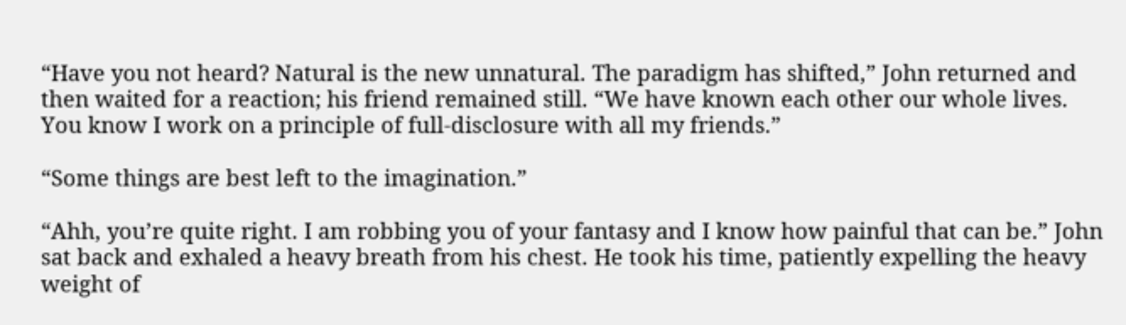“Have you not heard? Natural is the new unnatural. The paradigm has shifted,” John returned and then waited for a reaction; his friend remained still. “We have known each other our whole lives. You know I work on a principle of full-disclosure with all my friends.”

“Some things are best left to the imagination.”

“Ahh, you’re quite right. I am robbing you of your fantasy and I know how painful that can be.” John sat back and exhaled a heavy breath from his chest. He took his time, patiently expelling the heavy weight of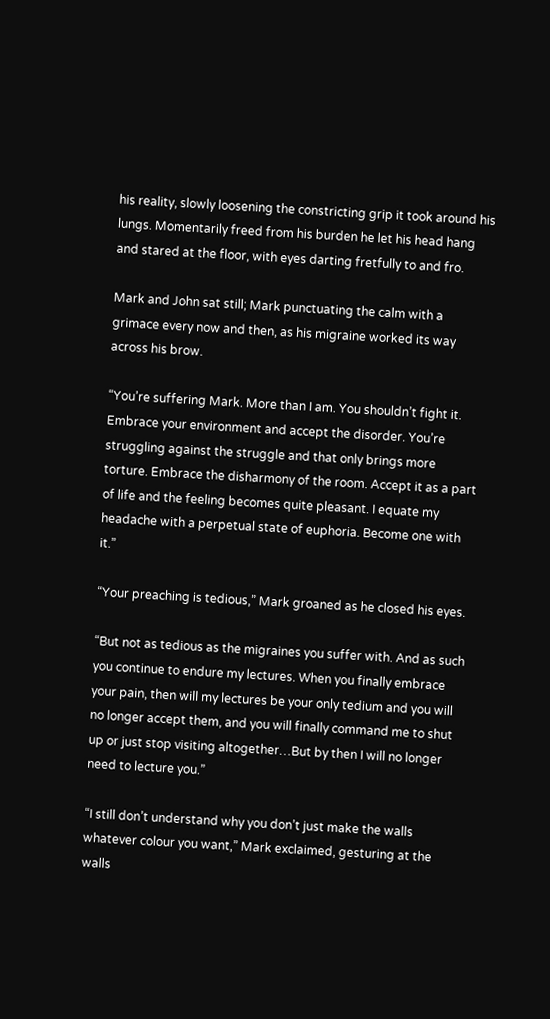his reality, slowly loosening the constricting grip it took around his lungs. Momentarily freed from his burden he let his head hang and stared at the floor, with eyes darting fretfully to and fro.

Mark and John sat still; Mark punctuating the calm with a grimace every now and then, as his migraine worked its way across his brow.

“You’re suffering Mark. More than I am. You shouldn’t fight it. Embrace your environment and accept the disorder. You’re struggling against the struggle and that only brings more torture. Embrace the disharmony of the room. Accept it as a part of life and the feeling becomes quite pleasant. I equate my headache with a perpetual state of euphoria. Become one with it.”

“Your preaching is tedious,” Mark groaned as he closed his eyes.

“But not as tedious as the migraines you suffer with. And as such you continue to endure my lectures. When you finally embrace your pain, then will my lectures be your only tedium and you will no longer accept them, and you will finally command me to shut up or just stop visiting altogether…But by then I will no longer need to lecture you.”

“I still don’t understand why you don’t just make the walls whatever colour you want,” Mark exclaimed, gesturing at the walls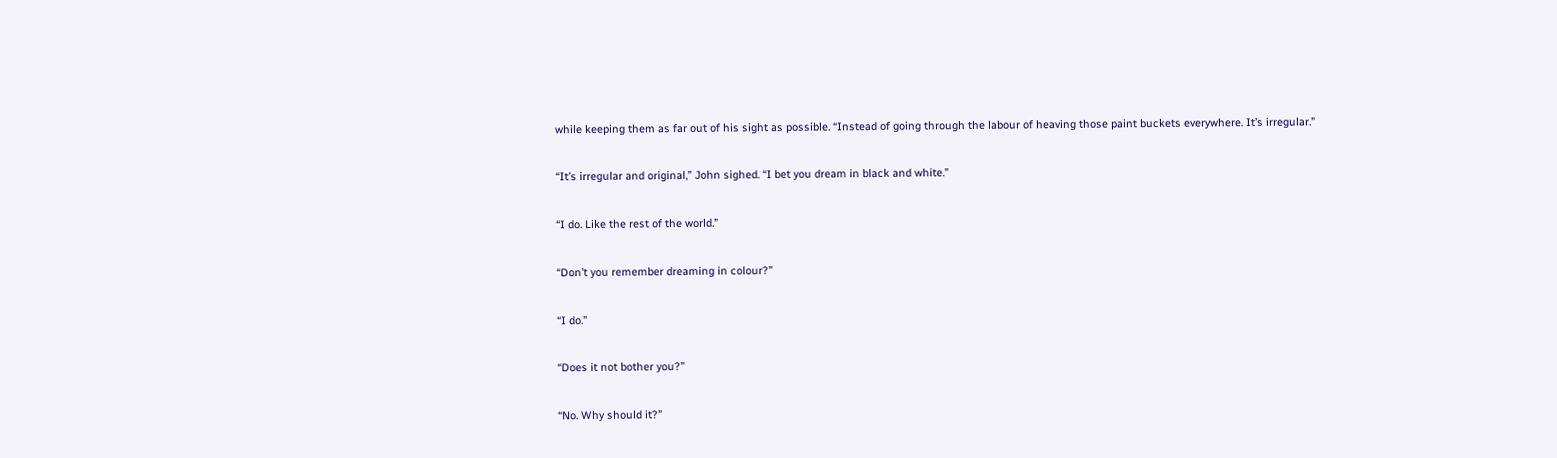while keeping them as far out of his sight as possible. “Instead of going through the labour of heaving those paint buckets everywhere. It’s irregular.”

“It’s irregular and original,” John sighed. “I bet you dream in black and white.”

“I do. Like the rest of the world.”

“Don’t you remember dreaming in colour?”

“I do.”

“Does it not bother you?”

“No. Why should it?”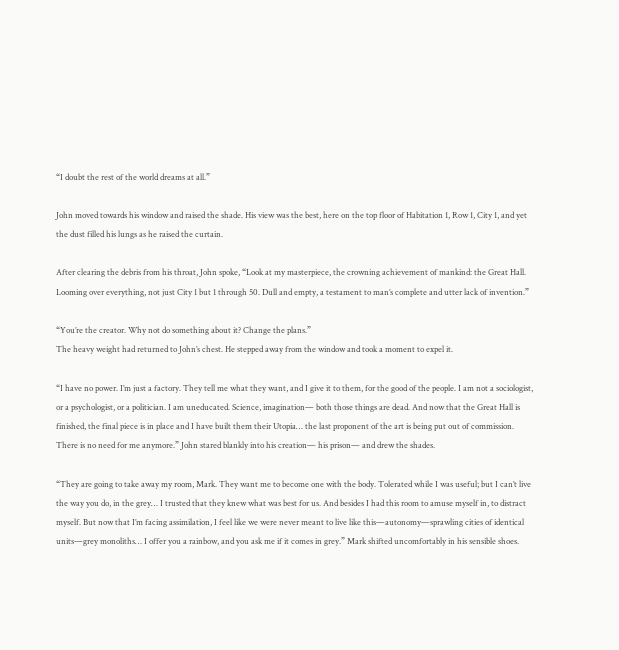“I doubt the rest of the world dreams at all.”

John moved towards his window and raised the shade. His view was the best, here on the top floor of Habitation 1, Row 1, City 1, and yet the dust filled his lungs as he raised the curtain.

After clearing the debris from his throat, John spoke, “Look at my masterpiece, the crowning achievement of mankind: the Great Hall. Looming over everything, not just City 1 but 1 through 50. Dull and empty, a testament to man’s complete and utter lack of invention.”

“You’re the creator. Why not do something about it? Change the plans.”
The heavy weight had returned to John’s chest. He stepped away from the window and took a moment to expel it.

“I have no power. I’m just a factory. They tell me what they want, and I give it to them, for the good of the people. I am not a sociologist, or a psychologist, or a politician. I am uneducated. Science, imagination— both those things are dead. And now that the Great Hall is finished, the final piece is in place and I have built them their Utopia… the last proponent of the art is being put out of commission. There is no need for me anymore.” John stared blankly into his creation— his prison— and drew the shades.

“They are going to take away my room, Mark. They want me to become one with the body. Tolerated while I was useful; but I can’t live the way you do, in the grey… I trusted that they knew what was best for us. And besides I had this room to amuse myself in, to distract myself. But now that I’m facing assimilation, I feel like we were never meant to live like this—autonomy—sprawling cities of identical units—grey monoliths… I offer you a rainbow, and you ask me if it comes in grey.” Mark shifted uncomfortably in his sensible shoes.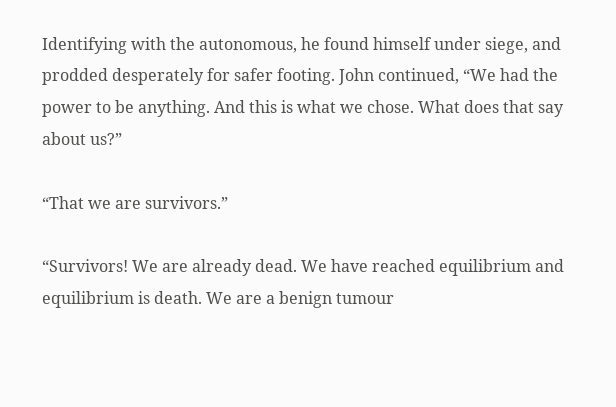Identifying with the autonomous, he found himself under siege, and prodded desperately for safer footing. John continued, “We had the power to be anything. And this is what we chose. What does that say about us?”

“That we are survivors.”

“Survivors! We are already dead. We have reached equilibrium and equilibrium is death. We are a benign tumour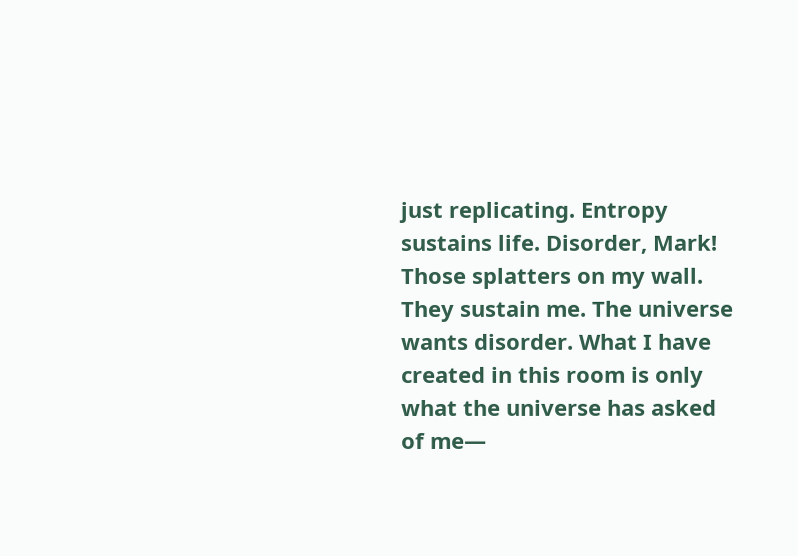just replicating. Entropy sustains life. Disorder, Mark! Those splatters on my wall. They sustain me. The universe wants disorder. What I have created in this room is only what the universe has asked of me—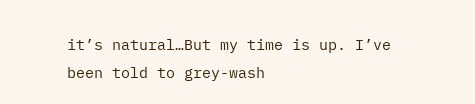it’s natural…But my time is up. I’ve been told to grey-wash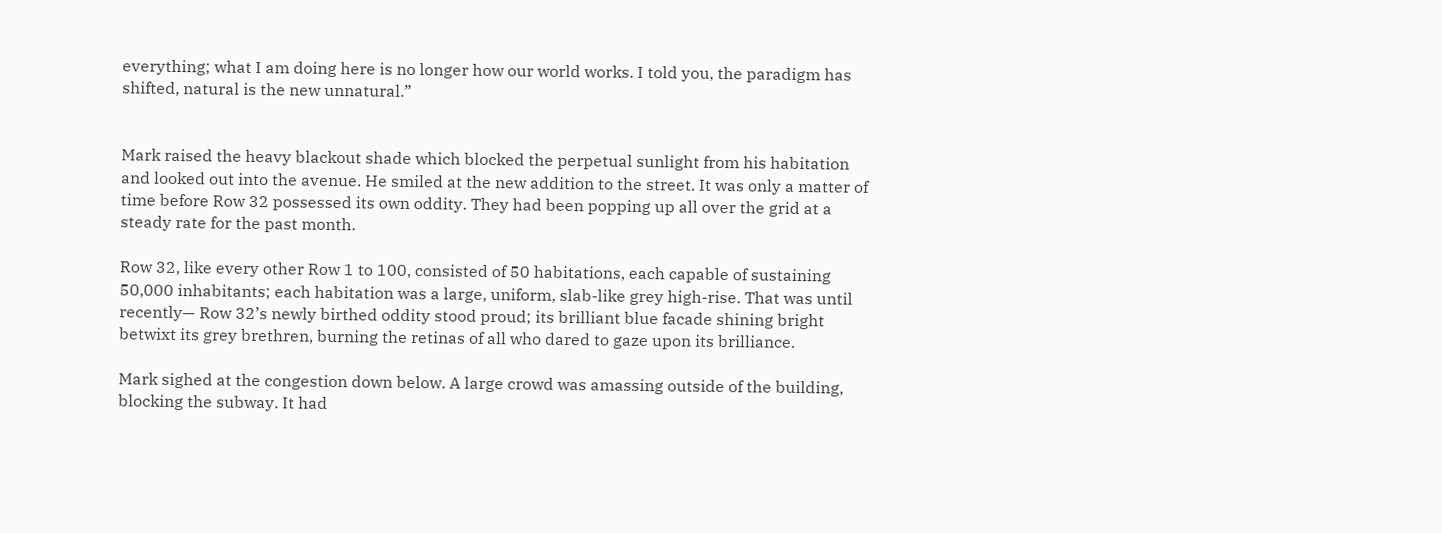everything; what I am doing here is no longer how our world works. I told you, the paradigm has shifted, natural is the new unnatural.”


Mark raised the heavy blackout shade which blocked the perpetual sunlight from his habitation and looked out into the avenue. He smiled at the new addition to the street. It was only a matter of time before Row 32 possessed its own oddity. They had been popping up all over the grid at a steady rate for the past month.

Row 32, like every other Row 1 to 100, consisted of 50 habitations, each capable of sustaining 50,000 inhabitants; each habitation was a large, uniform, slab-like grey high-rise. That was until recently— Row 32’s newly birthed oddity stood proud; its brilliant blue facade shining bright betwixt its grey brethren, burning the retinas of all who dared to gaze upon its brilliance.

Mark sighed at the congestion down below. A large crowd was amassing outside of the building, blocking the subway. It had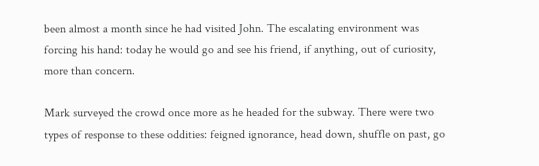been almost a month since he had visited John. The escalating environment was forcing his hand: today he would go and see his friend, if anything, out of curiosity, more than concern.

Mark surveyed the crowd once more as he headed for the subway. There were two types of response to these oddities: feigned ignorance, head down, shuffle on past, go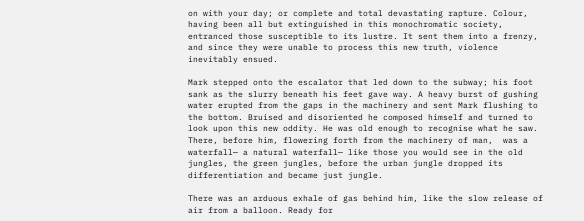on with your day; or complete and total devastating rapture. Colour, having been all but extinguished in this monochromatic society, entranced those susceptible to its lustre. It sent them into a frenzy, and since they were unable to process this new truth, violence inevitably ensued.

Mark stepped onto the escalator that led down to the subway; his foot sank as the slurry beneath his feet gave way. A heavy burst of gushing water erupted from the gaps in the machinery and sent Mark flushing to the bottom. Bruised and disoriented he composed himself and turned to look upon this new oddity. He was old enough to recognise what he saw. There, before him, flowering forth from the machinery of man,  was a waterfall— a natural waterfall— like those you would see in the old jungles, the green jungles, before the urban jungle dropped its differentiation and became just jungle.

There was an arduous exhale of gas behind him, like the slow release of air from a balloon. Ready for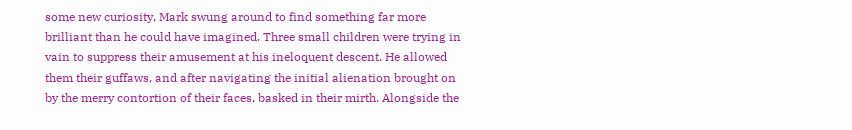some new curiosity, Mark swung around to find something far more brilliant than he could have imagined. Three small children were trying in vain to suppress their amusement at his ineloquent descent. He allowed them their guffaws, and after navigating the initial alienation brought on by the merry contortion of their faces, basked in their mirth. Alongside the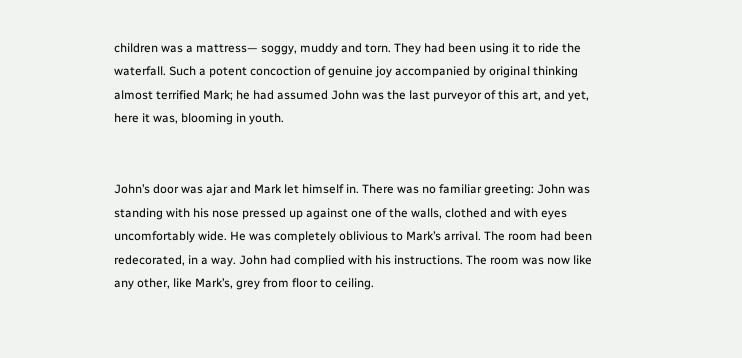children was a mattress— soggy, muddy and torn. They had been using it to ride the waterfall. Such a potent concoction of genuine joy accompanied by original thinking almost terrified Mark; he had assumed John was the last purveyor of this art, and yet, here it was, blooming in youth.


John’s door was ajar and Mark let himself in. There was no familiar greeting: John was standing with his nose pressed up against one of the walls, clothed and with eyes uncomfortably wide. He was completely oblivious to Mark’s arrival. The room had been redecorated, in a way. John had complied with his instructions. The room was now like any other, like Mark’s, grey from floor to ceiling.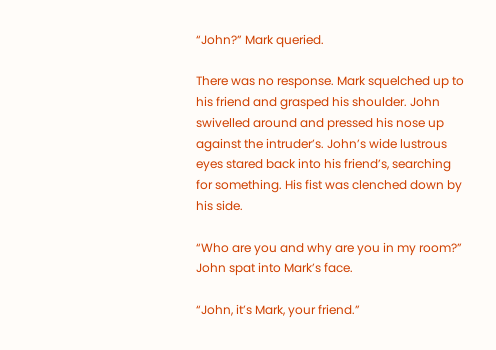“John?” Mark queried.

There was no response. Mark squelched up to his friend and grasped his shoulder. John swivelled around and pressed his nose up against the intruder’s. John’s wide lustrous eyes stared back into his friend’s, searching for something. His fist was clenched down by his side.

“Who are you and why are you in my room?” John spat into Mark’s face.

“John, it’s Mark, your friend.”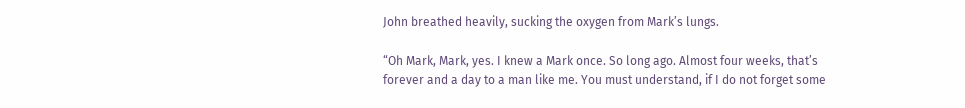John breathed heavily, sucking the oxygen from Mark’s lungs.

“Oh Mark, Mark, yes. I knew a Mark once. So long ago. Almost four weeks, that’s forever and a day to a man like me. You must understand, if I do not forget some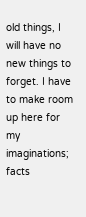old things, I will have no new things to forget. I have to make room up here for my imaginations; facts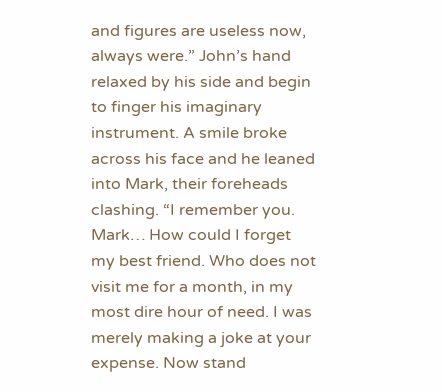and figures are useless now, always were.” John’s hand relaxed by his side and begin to finger his imaginary instrument. A smile broke across his face and he leaned into Mark, their foreheads clashing. “I remember you. Mark… How could I forget my best friend. Who does not visit me for a month, in my most dire hour of need. I was merely making a joke at your expense. Now stand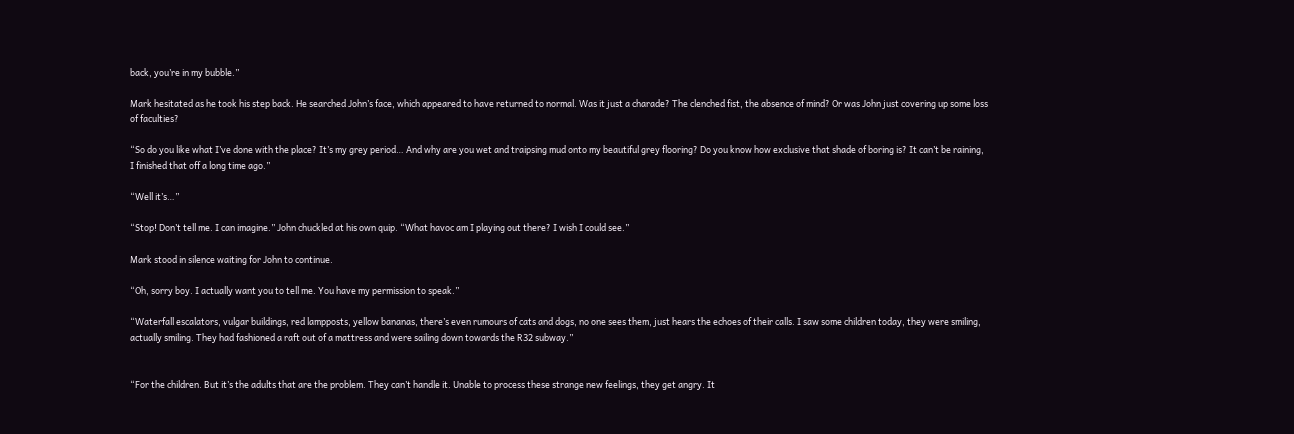back, you’re in my bubble.”

Mark hesitated as he took his step back. He searched John’s face, which appeared to have returned to normal. Was it just a charade? The clenched fist, the absence of mind? Or was John just covering up some loss of faculties?

“So do you like what I’ve done with the place? It’s my grey period… And why are you wet and traipsing mud onto my beautiful grey flooring? Do you know how exclusive that shade of boring is? It can’t be raining, I finished that off a long time ago.”

“Well it’s…”

“Stop! Don’t tell me. I can imagine.” John chuckled at his own quip. “What havoc am I playing out there? I wish I could see.”

Mark stood in silence waiting for John to continue.

“Oh, sorry boy. I actually want you to tell me. You have my permission to speak.”

“Waterfall escalators, vulgar buildings, red lampposts, yellow bananas, there’s even rumours of cats and dogs, no one sees them, just hears the echoes of their calls. I saw some children today, they were smiling, actually smiling. They had fashioned a raft out of a mattress and were sailing down towards the R32 subway.”


“For the children. But it’s the adults that are the problem. They can’t handle it. Unable to process these strange new feelings, they get angry. It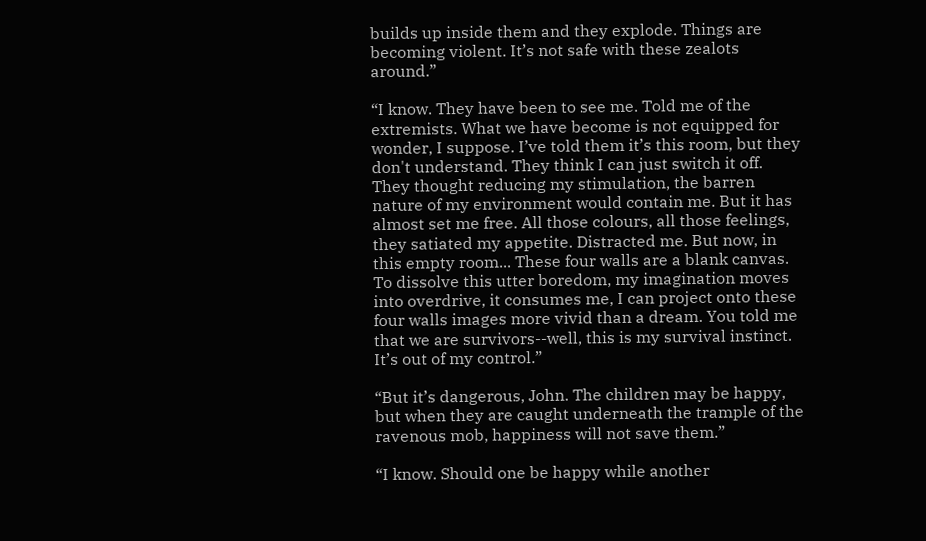builds up inside them and they explode. Things are becoming violent. It’s not safe with these zealots around.”

“I know. They have been to see me. Told me of the extremists. What we have become is not equipped for wonder, I suppose. I’ve told them it’s this room, but they don't understand. They think I can just switch it off. They thought reducing my stimulation, the barren nature of my environment would contain me. But it has almost set me free. All those colours, all those feelings, they satiated my appetite. Distracted me. But now, in this empty room... These four walls are a blank canvas. To dissolve this utter boredom, my imagination moves into overdrive, it consumes me, I can project onto these four walls images more vivid than a dream. You told me that we are survivors--well, this is my survival instinct. It’s out of my control.”

“But it’s dangerous, John. The children may be happy, but when they are caught underneath the trample of the ravenous mob, happiness will not save them.”

“I know. Should one be happy while another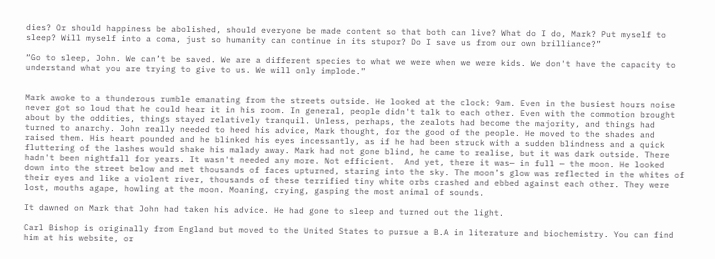dies? Or should happiness be abolished, should everyone be made content so that both can live? What do I do, Mark? Put myself to sleep? Will myself into a coma, just so humanity can continue in its stupor? Do I save us from our own brilliance?”

“Go to sleep, John. We can’t be saved. We are a different species to what we were when we were kids. We don't have the capacity to understand what you are trying to give to us. We will only implode.”


Mark awoke to a thunderous rumble emanating from the streets outside. He looked at the clock: 9am. Even in the busiest hours noise never got so loud that he could hear it in his room. In general, people didn't talk to each other. Even with the commotion brought about by the oddities, things stayed relatively tranquil. Unless, perhaps, the zealots had become the majority, and things had turned to anarchy. John really needed to heed his advice, Mark thought, for the good of the people. He moved to the shades and raised them. His heart pounded and he blinked his eyes incessantly, as if he had been struck with a sudden blindness and a quick fluttering of the lashes would shake his malady away. Mark had not gone blind, he came to realise, but it was dark outside. There hadn't been nightfall for years. It wasn't needed any more. Not efficient.  And yet, there it was— in full — the moon. He looked down into the street below and met thousands of faces upturned, staring into the sky. The moon’s glow was reflected in the whites of their eyes and like a violent river, thousands of these terrified tiny white orbs crashed and ebbed against each other. They were lost, mouths agape, howling at the moon. Moaning, crying, gasping the most animal of sounds.

It dawned on Mark that John had taken his advice. He had gone to sleep and turned out the light.

Carl Bishop is originally from England but moved to the United States to pursue a B.A in literature and biochemistry. You can find him at his website, or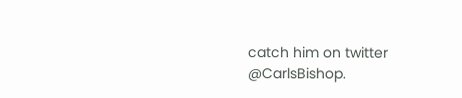catch him on twitter @CarlsBishop.